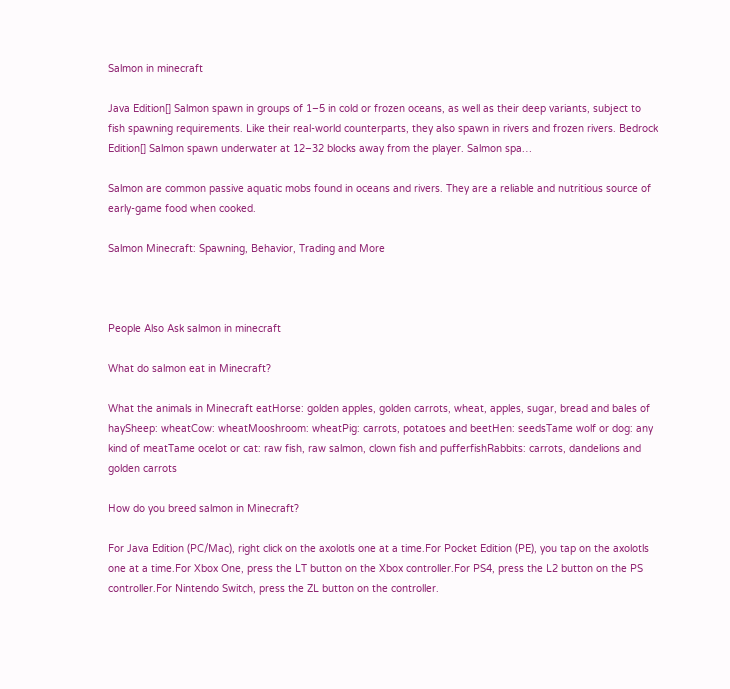Salmon in minecraft

Java Edition[] Salmon spawn in groups of 1–5 in cold or frozen oceans, as well as their deep variants, subject to fish spawning requirements. Like their real-world counterparts, they also spawn in rivers and frozen rivers. Bedrock Edition[] Salmon spawn underwater at 12–32 blocks away from the player. Salmon spa…

Salmon are common passive aquatic mobs found in oceans and rivers. They are a reliable and nutritious source of early-game food when cooked.

Salmon Minecraft: Spawning, Behavior, Trading and More



People Also Ask salmon in minecraft

What do salmon eat in Minecraft?

What the animals in Minecraft eatHorse: golden apples, golden carrots, wheat, apples, sugar, bread and bales of haySheep: wheatCow: wheatMooshroom: wheatPig: carrots, potatoes and beetHen: seedsTame wolf or dog: any kind of meatTame ocelot or cat: raw fish, raw salmon, clown fish and pufferfishRabbits: carrots, dandelions and golden carrots

How do you breed salmon in Minecraft?

For Java Edition (PC/Mac), right click on the axolotls one at a time.For Pocket Edition (PE), you tap on the axolotls one at a time.For Xbox One, press the LT button on the Xbox controller.For PS4, press the L2 button on the PS controller.For Nintendo Switch, press the ZL button on the controller.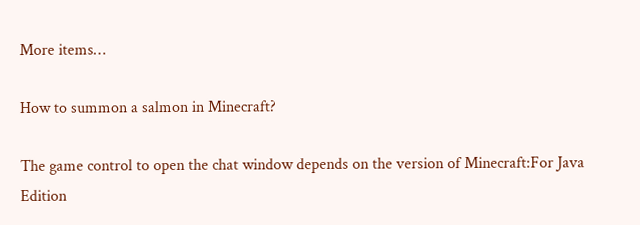More items…

How to summon a salmon in Minecraft?

The game control to open the chat window depends on the version of Minecraft:For Java Edition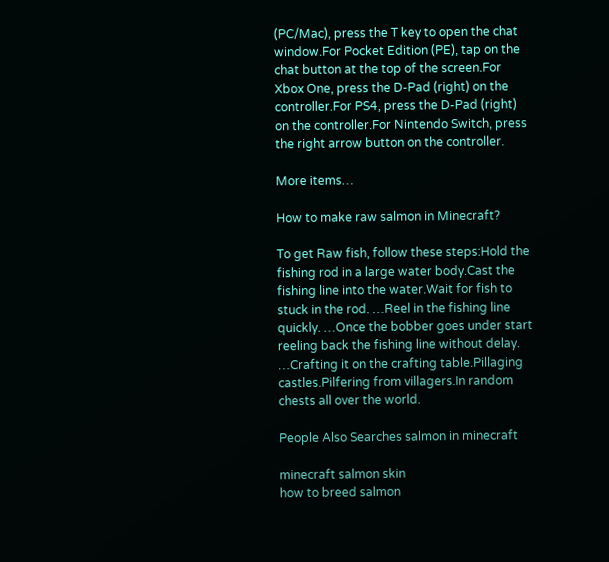(PC/Mac), press the T key to open the chat window.For Pocket Edition (PE), tap on the chat button at the top of the screen.For Xbox One, press the D-Pad (right) on the controller.For PS4, press the D-Pad (right) on the controller.For Nintendo Switch, press the right arrow button on the controller.

More items…

How to make raw salmon in Minecraft?

To get Raw fish, follow these steps:Hold the fishing rod in a large water body.Cast the fishing line into the water.Wait for fish to stuck in the rod. …Reel in the fishing line quickly. …Once the bobber goes under start reeling back the fishing line without delay. …Crafting it on the crafting table.Pillaging castles.Pilfering from villagers.In random chests all over the world.

People Also Searches salmon in minecraft

minecraft salmon skin
how to breed salmon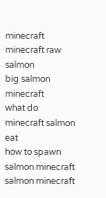minecraft
minecraft raw salmon
big salmon minecraft
what do minecraft salmon eat
how to spawn salmon minecraft
salmon minecraft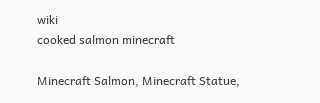wiki
cooked salmon minecraft

Minecraft Salmon, Minecraft Statue,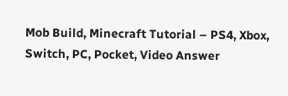Mob Build, Minecraft Tutorial – PS4, Xbox, Switch, PC, Pocket, Video Answer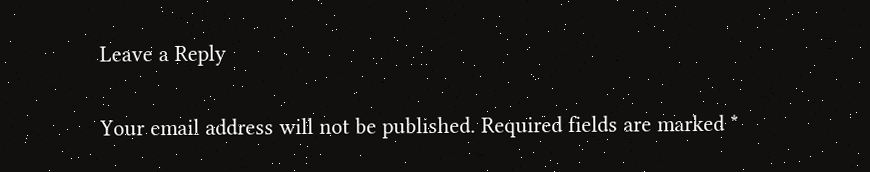Leave a Reply

Your email address will not be published. Required fields are marked *